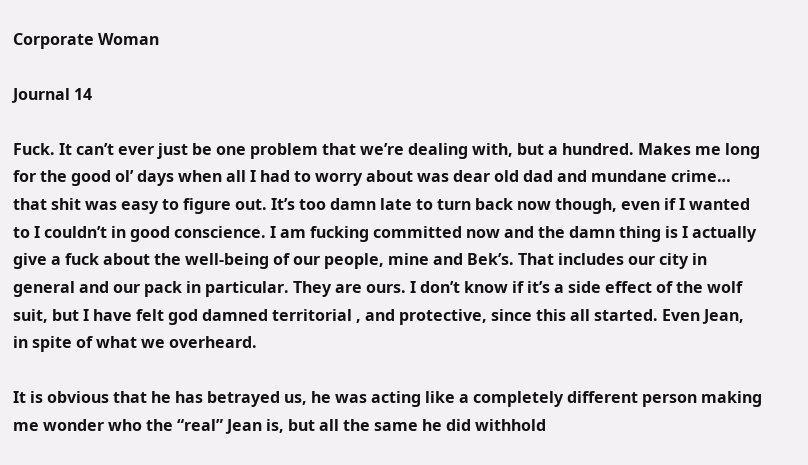Corporate Woman

Journal 14

Fuck. It can’t ever just be one problem that we’re dealing with, but a hundred. Makes me long for the good ol’ days when all I had to worry about was dear old dad and mundane crime… that shit was easy to figure out. It’s too damn late to turn back now though, even if I wanted to I couldn’t in good conscience. I am fucking committed now and the damn thing is I actually give a fuck about the well-being of our people, mine and Bek’s. That includes our city in general and our pack in particular. They are ours. I don’t know if it’s a side effect of the wolf suit, but I have felt god damned territorial , and protective, since this all started. Even Jean, in spite of what we overheard.

It is obvious that he has betrayed us, he was acting like a completely different person making me wonder who the “real” Jean is, but all the same he did withhold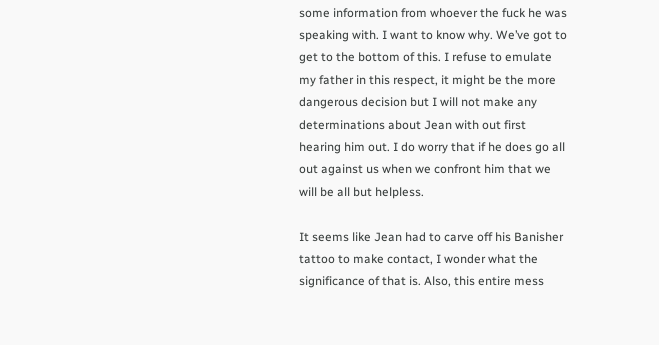some information from whoever the fuck he was speaking with. I want to know why. We’ve got to get to the bottom of this. I refuse to emulate my father in this respect, it might be the more dangerous decision but I will not make any determinations about Jean with out first hearing him out. I do worry that if he does go all out against us when we confront him that we will be all but helpless.

It seems like Jean had to carve off his Banisher tattoo to make contact, I wonder what the significance of that is. Also, this entire mess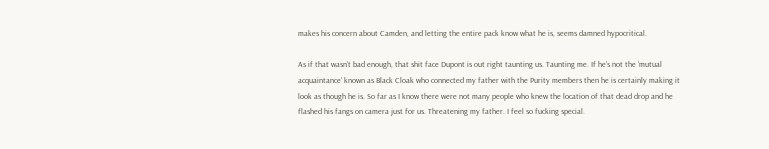makes his concern about Camden, and letting the entire pack know what he is, seems damned hypocritical.

As if that wasn’t bad enough, that shit face Dupont is out right taunting us. Taunting me. If he’s not the ‘mutual acquaintance’ known as Black Cloak who connected my father with the Purity members then he is certainly making it look as though he is. So far as I know there were not many people who knew the location of that dead drop and he flashed his fangs on camera just for us. Threatening my father. I feel so fucking special.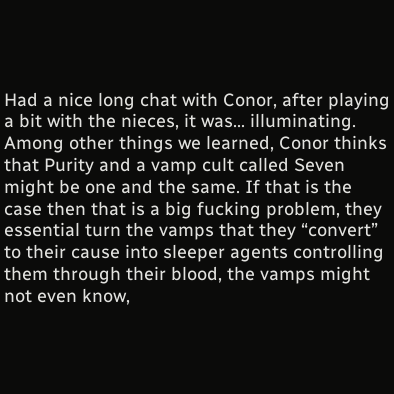Had a nice long chat with Conor, after playing a bit with the nieces, it was… illuminating. Among other things we learned, Conor thinks that Purity and a vamp cult called Seven might be one and the same. If that is the case then that is a big fucking problem, they essential turn the vamps that they “convert” to their cause into sleeper agents controlling them through their blood, the vamps might not even know,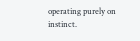operating purely on instinct.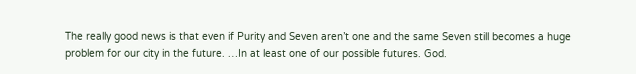The really good news is that even if Purity and Seven aren’t one and the same Seven still becomes a huge problem for our city in the future. …In at least one of our possible futures. God.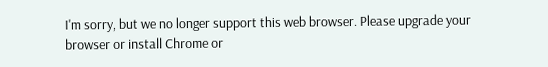I'm sorry, but we no longer support this web browser. Please upgrade your browser or install Chrome or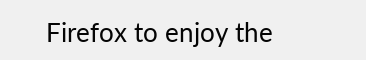Firefox to enjoy the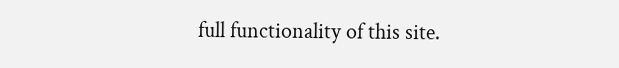full functionality of this site.